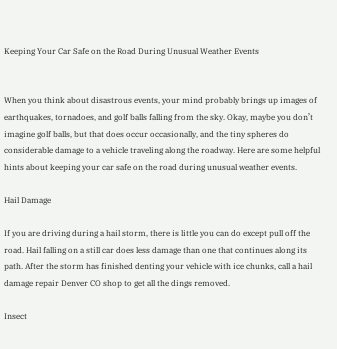Keeping Your Car Safe on the Road During Unusual Weather Events


When you think about disastrous events, your mind probably brings up images of earthquakes, tornadoes, and golf balls falling from the sky. Okay, maybe you don’t imagine golf balls, but that does occur occasionally, and the tiny spheres do considerable damage to a vehicle traveling along the roadway. Here are some helpful hints about keeping your car safe on the road during unusual weather events.

Hail Damage

If you are driving during a hail storm, there is little you can do except pull off the road. Hail falling on a still car does less damage than one that continues along its path. After the storm has finished denting your vehicle with ice chunks, call a hail damage repair Denver CO shop to get all the dings removed.

Insect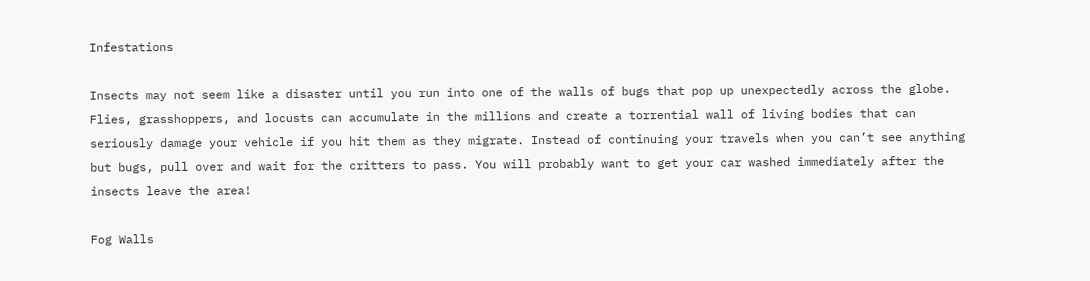Infestations

Insects may not seem like a disaster until you run into one of the walls of bugs that pop up unexpectedly across the globe. Flies, grasshoppers, and locusts can accumulate in the millions and create a torrential wall of living bodies that can seriously damage your vehicle if you hit them as they migrate. Instead of continuing your travels when you can’t see anything but bugs, pull over and wait for the critters to pass. You will probably want to get your car washed immediately after the insects leave the area!

Fog Walls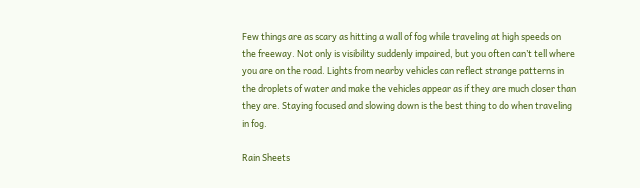Few things are as scary as hitting a wall of fog while traveling at high speeds on the freeway. Not only is visibility suddenly impaired, but you often can’t tell where you are on the road. Lights from nearby vehicles can reflect strange patterns in the droplets of water and make the vehicles appear as if they are much closer than they are. Staying focused and slowing down is the best thing to do when traveling in fog.

Rain Sheets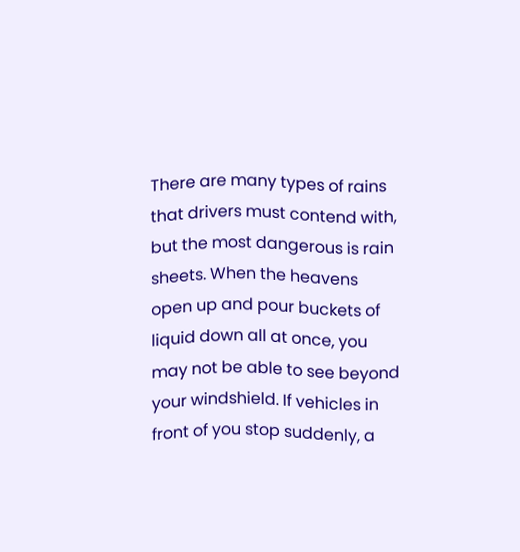There are many types of rains that drivers must contend with, but the most dangerous is rain sheets. When the heavens open up and pour buckets of liquid down all at once, you may not be able to see beyond your windshield. If vehicles in front of you stop suddenly, a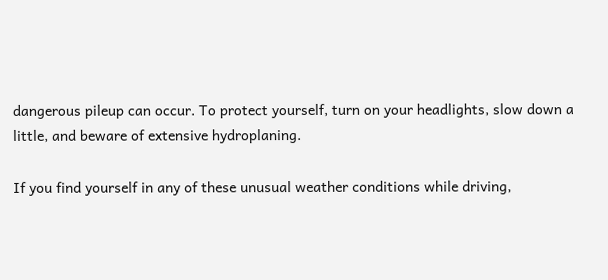dangerous pileup can occur. To protect yourself, turn on your headlights, slow down a little, and beware of extensive hydroplaning.

If you find yourself in any of these unusual weather conditions while driving,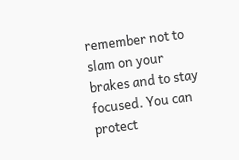remember not to slam on your brakes and to stay focused. You can protect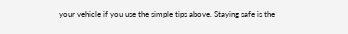your vehicle if you use the simple tips above. Staying safe is the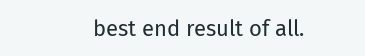best end result of all.